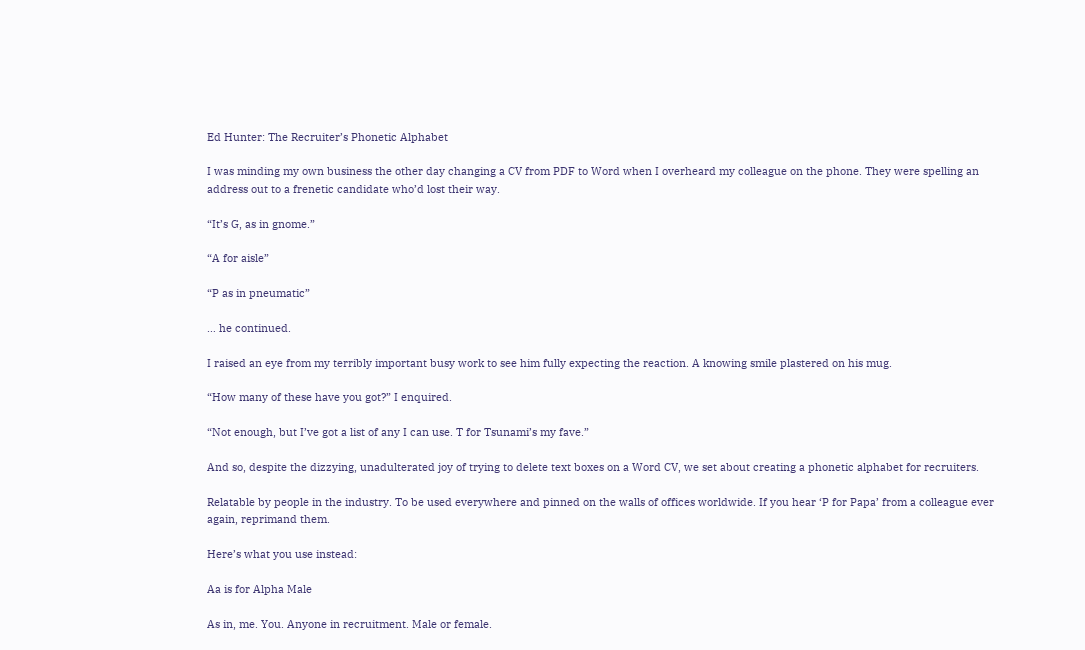Ed Hunter: The Recruiter’s Phonetic Alphabet

I was minding my own business the other day changing a CV from PDF to Word when I overheard my colleague on the phone. They were spelling an address out to a frenetic candidate who’d lost their way.

“It’s G, as in gnome.”

“A for aisle”

“P as in pneumatic”

… he continued.

I raised an eye from my terribly important busy work to see him fully expecting the reaction. A knowing smile plastered on his mug.

“How many of these have you got?” I enquired.

“Not enough, but I’ve got a list of any I can use. T for Tsunami’s my fave.”

And so, despite the dizzying, unadulterated joy of trying to delete text boxes on a Word CV, we set about creating a phonetic alphabet for recruiters.

Relatable by people in the industry. To be used everywhere and pinned on the walls of offices worldwide. If you hear ‘P for Papa’ from a colleague ever again, reprimand them.

Here’s what you use instead:

Aa is for Alpha Male

As in, me. You. Anyone in recruitment. Male or female.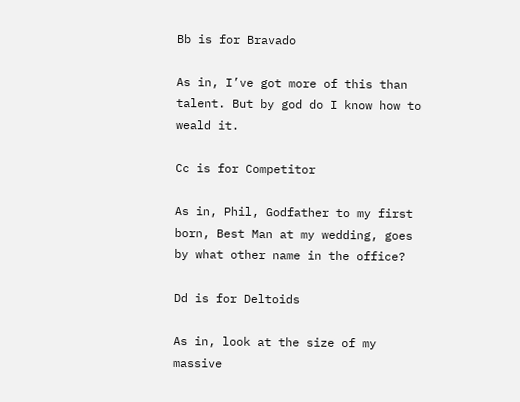Bb is for Bravado

As in, I’ve got more of this than talent. But by god do I know how to weald it.

Cc is for Competitor

As in, Phil, Godfather to my first born, Best Man at my wedding, goes by what other name in the office?

Dd is for Deltoids

As in, look at the size of my massive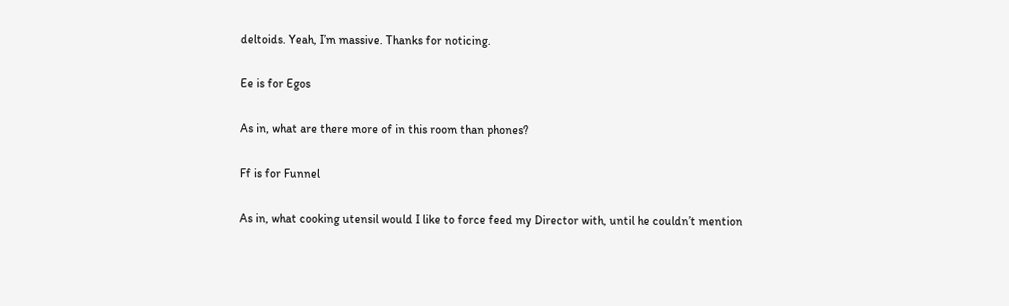deltoids. Yeah, I’m massive. Thanks for noticing.

Ee is for Egos

As in, what are there more of in this room than phones?

Ff is for Funnel

As in, what cooking utensil would I like to force feed my Director with, until he couldn’t mention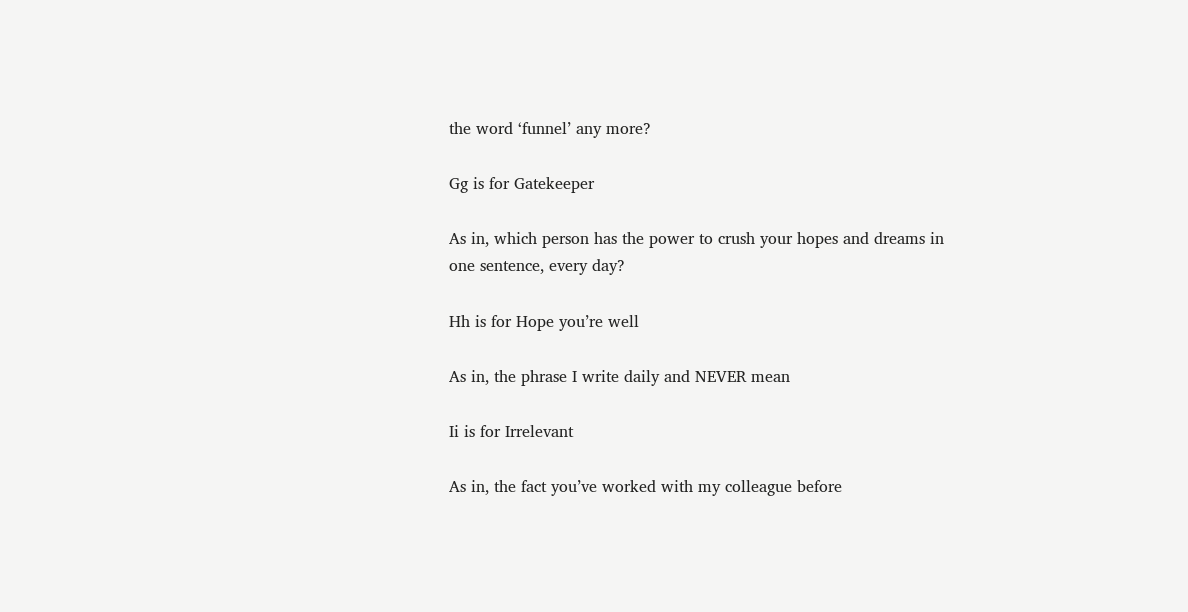the word ‘funnel’ any more?

Gg is for Gatekeeper

As in, which person has the power to crush your hopes and dreams in one sentence, every day?

Hh is for Hope you’re well

As in, the phrase I write daily and NEVER mean

Ii is for Irrelevant

As in, the fact you’ve worked with my colleague before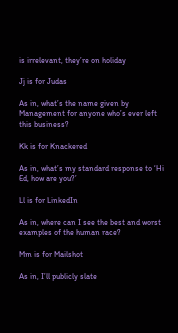is irrelevant, they’re on holiday

Jj is for Judas

As in, what’s the name given by Management for anyone who’s ever left this business?

Kk is for Knackered

As in, what’s my standard response to ‘Hi Ed, how are you?’

Ll is for LinkedIn

As in, where can I see the best and worst examples of the human race?

Mm is for Mailshot

As in, I’ll publicly slate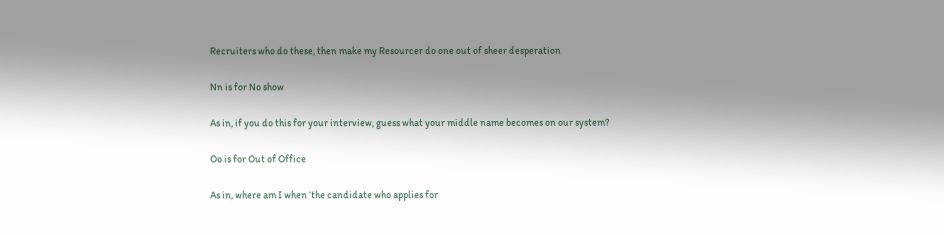Recruiters who do these, then make my Resourcer do one out of sheer desperation

Nn is for No show

As in, if you do this for your interview, guess what your middle name becomes on our system?

Oo is for Out of Office

As in, where am I when ‘the candidate who applies for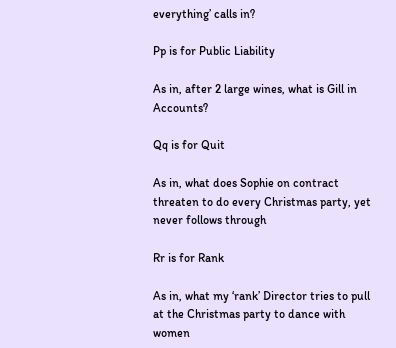everything’ calls in?

Pp is for Public Liability

As in, after 2 large wines, what is Gill in Accounts?

Qq is for Quit

As in, what does Sophie on contract threaten to do every Christmas party, yet never follows through

Rr is for Rank

As in, what my ‘rank’ Director tries to pull at the Christmas party to dance with women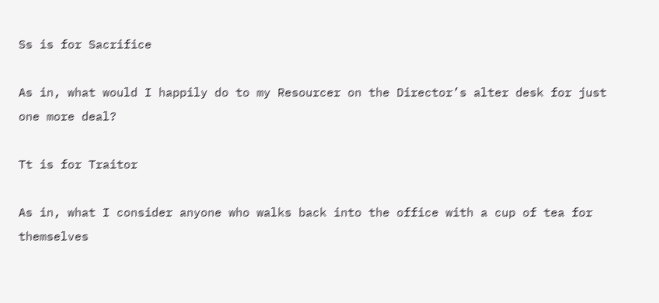Ss is for Sacrifice

As in, what would I happily do to my Resourcer on the Director’s alter desk for just one more deal?

Tt is for Traitor

As in, what I consider anyone who walks back into the office with a cup of tea for themselves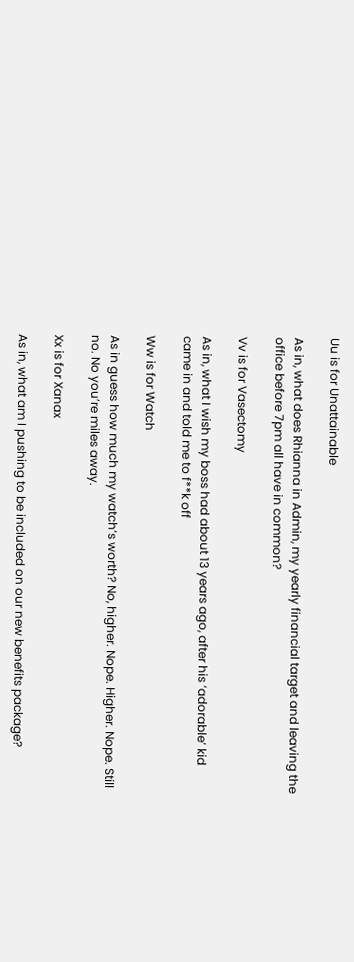Uu is for Unattainable

As in, what does Rhianna in Admin, my yearly financial target and leaving the office before 7pm all have in common?

Vv is for Vasectomy

As in, what I wish my boss had about 13 years ago, after his ‘adorable’ kid came in and told me to f**k off

Ww is for Watch

As in guess how much my watch’s worth? No, higher. Nope. Higher. Nope. Still no. No you’re miles away.

Xx is for Xanax

As in, what am I pushing to be included on our new benefits package?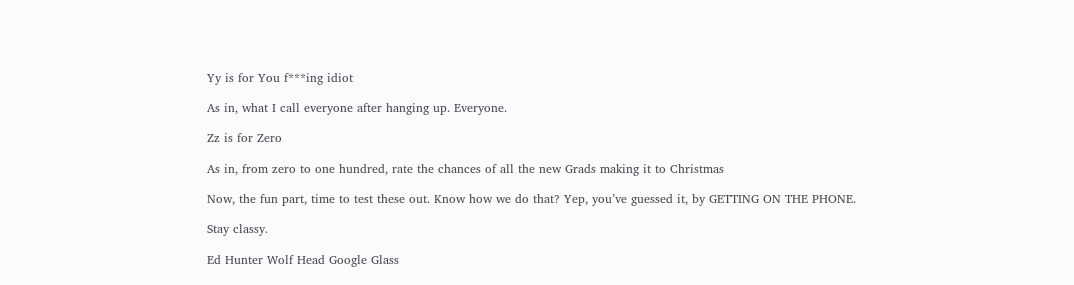Yy is for You f***ing idiot

As in, what I call everyone after hanging up. Everyone.

Zz is for Zero

As in, from zero to one hundred, rate the chances of all the new Grads making it to Christmas

Now, the fun part, time to test these out. Know how we do that? Yep, you’ve guessed it, by GETTING ON THE PHONE.

Stay classy.

Ed Hunter Wolf Head Google Glass